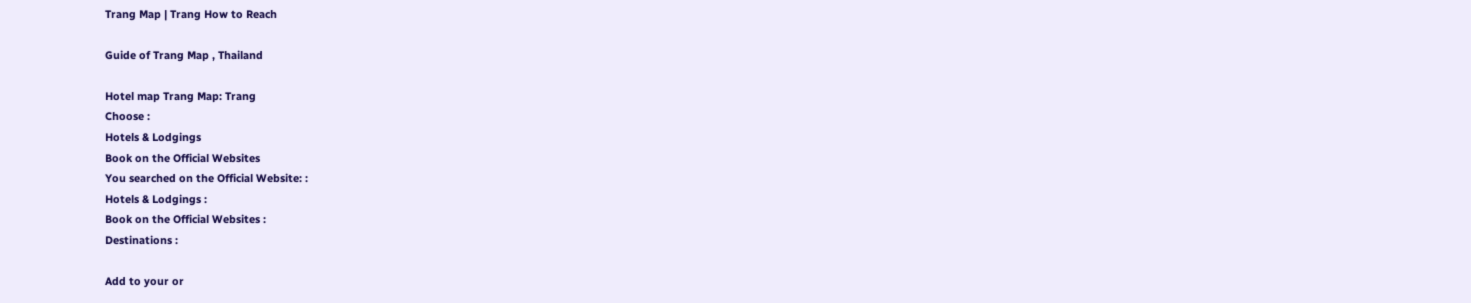Trang Map | Trang How to Reach

Guide of Trang Map , Thailand

Hotel map Trang Map: Trang
Choose :
Hotels & Lodgings
Book on the Official Websites
You searched on the Official Website: :
Hotels & Lodgings :
Book on the Official Websites :
Destinations :

Add to your or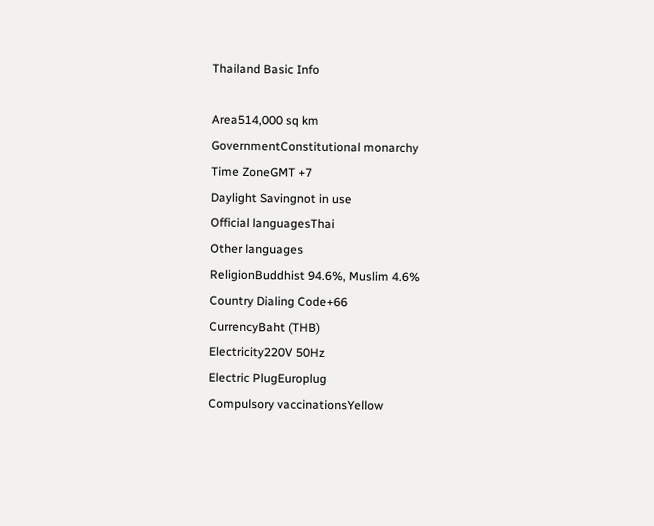Thailand Basic Info

Area514,000 sq km
GovernmentConstitutional monarchy
Time ZoneGMT +7
Daylight Savingnot in use
Official languagesThai
Other languages
ReligionBuddhist 94.6%, Muslim 4.6%
Country Dialing Code+66
CurrencyBaht (THB)
Electricity220V 50Hz
Electric PlugEuroplug
Compulsory vaccinationsYellow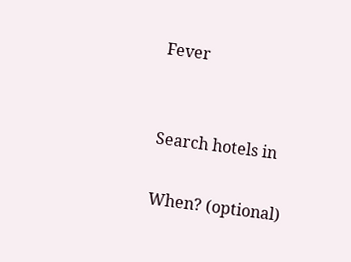Fever


Search hotels in

When? (optional)